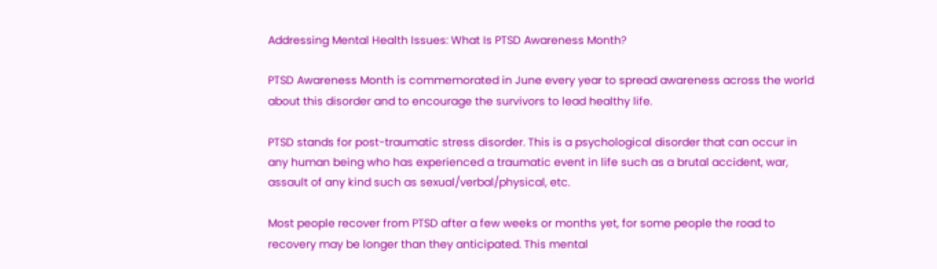Addressing Mental Health Issues: What Is PTSD Awareness Month?

PTSD Awareness Month is commemorated in June every year to spread awareness across the world about this disorder and to encourage the survivors to lead healthy life.

PTSD stands for post-traumatic stress disorder. This is a psychological disorder that can occur in any human being who has experienced a traumatic event in life such as a brutal accident, war, assault of any kind such as sexual/verbal/physical, etc.

Most people recover from PTSD after a few weeks or months yet, for some people the road to recovery may be longer than they anticipated. This mental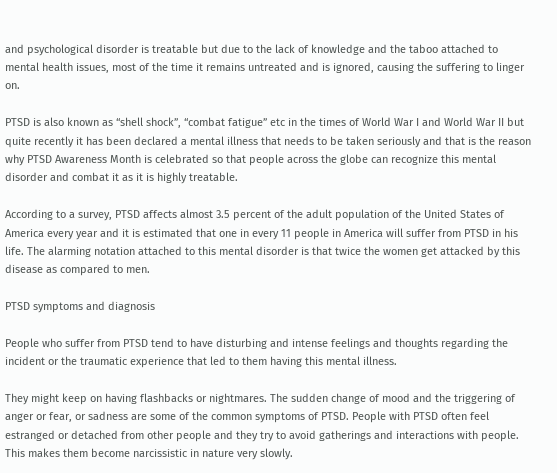and psychological disorder is treatable but due to the lack of knowledge and the taboo attached to mental health issues, most of the time it remains untreated and is ignored, causing the suffering to linger on.

PTSD is also known as “shell shock”, “combat fatigue” etc in the times of World War I and World War II but quite recently it has been declared a mental illness that needs to be taken seriously and that is the reason why PTSD Awareness Month is celebrated so that people across the globe can recognize this mental disorder and combat it as it is highly treatable.

According to a survey, PTSD affects almost 3.5 percent of the adult population of the United States of America every year and it is estimated that one in every 11 people in America will suffer from PTSD in his life. The alarming notation attached to this mental disorder is that twice the women get attacked by this disease as compared to men.

PTSD symptoms and diagnosis

People who suffer from PTSD tend to have disturbing and intense feelings and thoughts regarding the incident or the traumatic experience that led to them having this mental illness.

They might keep on having flashbacks or nightmares. The sudden change of mood and the triggering of anger or fear, or sadness are some of the common symptoms of PTSD. People with PTSD often feel estranged or detached from other people and they try to avoid gatherings and interactions with people. This makes them become narcissistic in nature very slowly.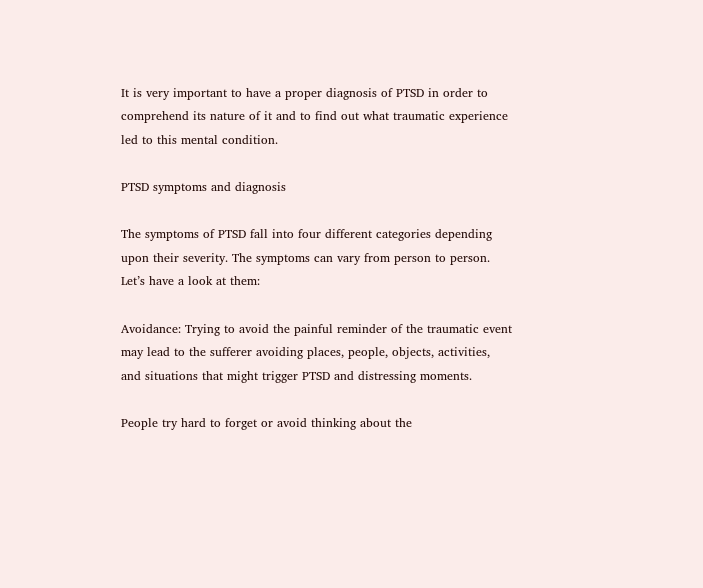It is very important to have a proper diagnosis of PTSD in order to comprehend its nature of it and to find out what traumatic experience led to this mental condition.

PTSD symptoms and diagnosis

The symptoms of PTSD fall into four different categories depending upon their severity. The symptoms can vary from person to person. Let’s have a look at them:

Avoidance: Trying to avoid the painful reminder of the traumatic event may lead to the sufferer avoiding places, people, objects, activities, and situations that might trigger PTSD and distressing moments.

People try hard to forget or avoid thinking about the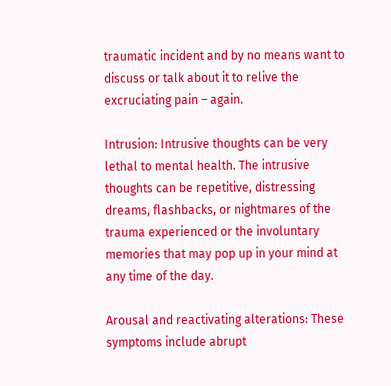traumatic incident and by no means want to discuss or talk about it to relive the excruciating pain – again.

Intrusion: Intrusive thoughts can be very lethal to mental health. The intrusive thoughts can be repetitive, distressing dreams, flashbacks, or nightmares of the trauma experienced or the involuntary memories that may pop up in your mind at any time of the day.

Arousal and reactivating alterations: These symptoms include abrupt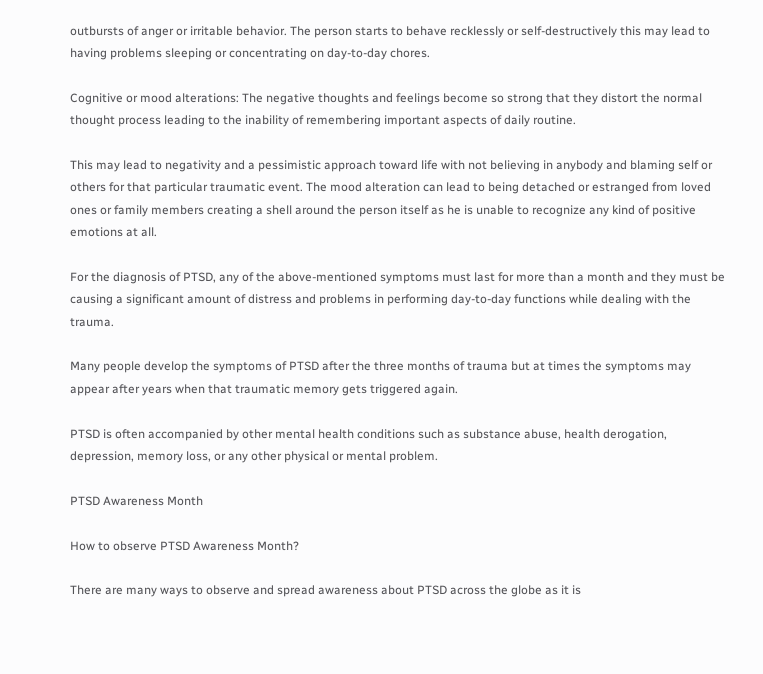outbursts of anger or irritable behavior. The person starts to behave recklessly or self-destructively this may lead to having problems sleeping or concentrating on day-to-day chores.

Cognitive or mood alterations: The negative thoughts and feelings become so strong that they distort the normal thought process leading to the inability of remembering important aspects of daily routine.

This may lead to negativity and a pessimistic approach toward life with not believing in anybody and blaming self or others for that particular traumatic event. The mood alteration can lead to being detached or estranged from loved ones or family members creating a shell around the person itself as he is unable to recognize any kind of positive emotions at all.

For the diagnosis of PTSD, any of the above-mentioned symptoms must last for more than a month and they must be causing a significant amount of distress and problems in performing day-to-day functions while dealing with the trauma.

Many people develop the symptoms of PTSD after the three months of trauma but at times the symptoms may appear after years when that traumatic memory gets triggered again.

PTSD is often accompanied by other mental health conditions such as substance abuse, health derogation, depression, memory loss, or any other physical or mental problem.

PTSD Awareness Month

How to observe PTSD Awareness Month?

There are many ways to observe and spread awareness about PTSD across the globe as it is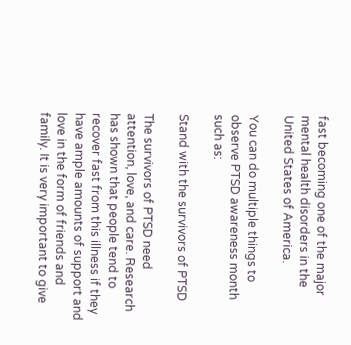fast becoming one of the major mental health disorders in the United States of America.

You can do multiple things to observe PTSD awareness month such as:

Stand with the survivors of PTSD

The survivors of PTSD need attention, love, and care. Research has shown that people tend to recover fast from this illness if they have ample amounts of support and love in the form of friends and family. It is very important to give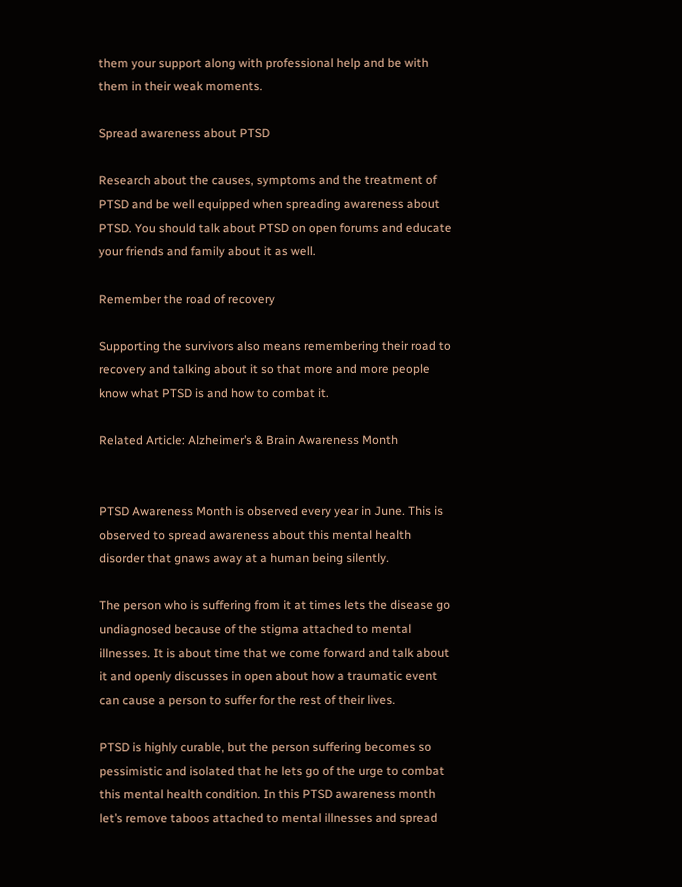them your support along with professional help and be with them in their weak moments.

Spread awareness about PTSD

Research about the causes, symptoms and the treatment of PTSD and be well equipped when spreading awareness about PTSD. You should talk about PTSD on open forums and educate your friends and family about it as well.

Remember the road of recovery

Supporting the survivors also means remembering their road to recovery and talking about it so that more and more people know what PTSD is and how to combat it.

Related Article: Alzheimer’s & Brain Awareness Month


PTSD Awareness Month is observed every year in June. This is observed to spread awareness about this mental health disorder that gnaws away at a human being silently.

The person who is suffering from it at times lets the disease go undiagnosed because of the stigma attached to mental illnesses. It is about time that we come forward and talk about it and openly discusses in open about how a traumatic event can cause a person to suffer for the rest of their lives.

PTSD is highly curable, but the person suffering becomes so pessimistic and isolated that he lets go of the urge to combat this mental health condition. In this PTSD awareness month let’s remove taboos attached to mental illnesses and spread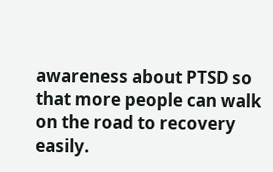awareness about PTSD so that more people can walk on the road to recovery easily.